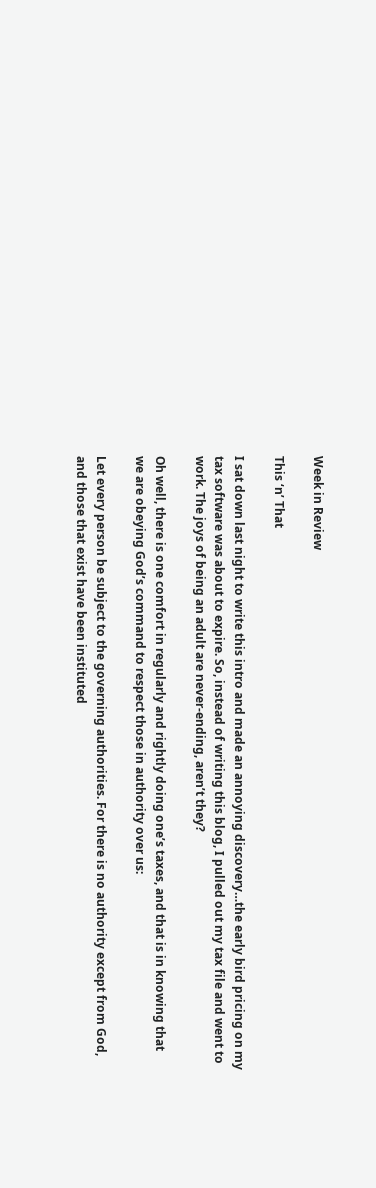Week in Review

This ‘n’ That

I sat down last night to write this intro and made an annoying discovery…the early bird pricing on my tax software was about to expire. So, instead of writing this blog, I pulled out my tax file and went to work. The joys of being an adult are never-ending, aren’t they?

Oh well, there is one comfort in regularly and rightly doing one’s taxes, and that is in knowing that we are obeying God’s command to respect those in authority over us:

Let every person be subject to the governing authorities. For there is no authority except from God, and those that exist have been instituted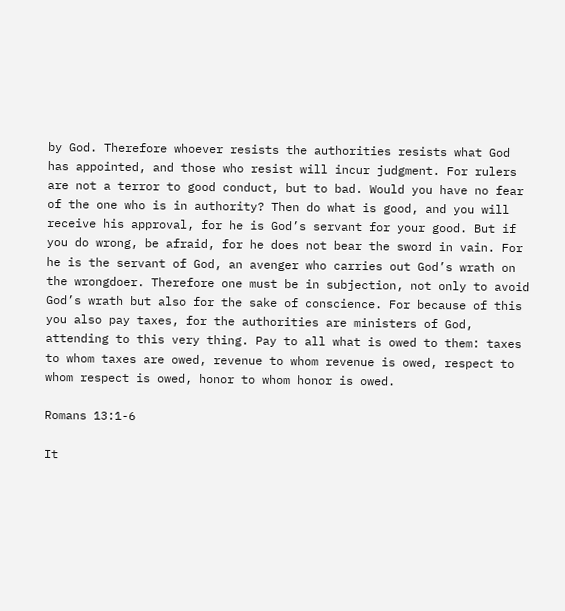by God. Therefore whoever resists the authorities resists what God has appointed, and those who resist will incur judgment. For rulers are not a terror to good conduct, but to bad. Would you have no fear of the one who is in authority? Then do what is good, and you will receive his approval, for he is God’s servant for your good. But if you do wrong, be afraid, for he does not bear the sword in vain. For he is the servant of God, an avenger who carries out God’s wrath on the wrongdoer. Therefore one must be in subjection, not only to avoid God’s wrath but also for the sake of conscience. For because of this you also pay taxes, for the authorities are ministers of God, attending to this very thing. Pay to all what is owed to them: taxes to whom taxes are owed, revenue to whom revenue is owed, respect to whom respect is owed, honor to whom honor is owed.

Romans 13:1-6

It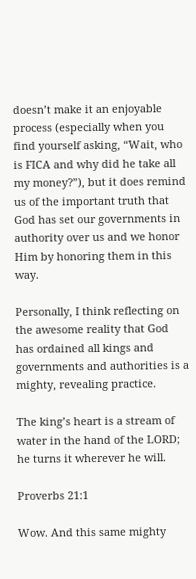doesn’t make it an enjoyable process (especially when you find yourself asking, “Wait, who is FICA and why did he take all my money?”), but it does remind us of the important truth that God has set our governments in authority over us and we honor Him by honoring them in this way.

Personally, I think reflecting on the awesome reality that God has ordained all kings and governments and authorities is a mighty, revealing practice.

The king’s heart is a stream of water in the hand of the LORD; he turns it wherever he will.

Proverbs 21:1

Wow. And this same mighty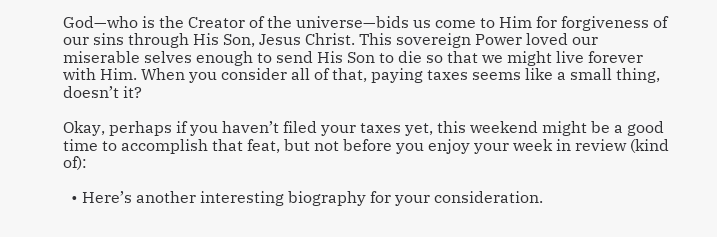God—who is the Creator of the universe—bids us come to Him for forgiveness of our sins through His Son, Jesus Christ. This sovereign Power loved our miserable selves enough to send His Son to die so that we might live forever with Him. When you consider all of that, paying taxes seems like a small thing, doesn’t it?

Okay, perhaps if you haven’t filed your taxes yet, this weekend might be a good time to accomplish that feat, but not before you enjoy your week in review (kind of):

  • Here’s another interesting biography for your consideration.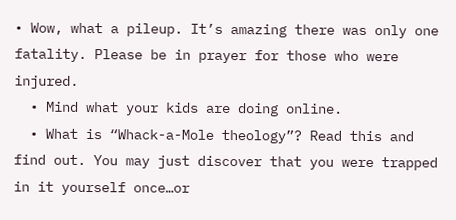• Wow, what a pileup. It’s amazing there was only one fatality. Please be in prayer for those who were injured.
  • Mind what your kids are doing online.
  • What is “Whack-a-Mole theology”? Read this and find out. You may just discover that you were trapped in it yourself once…or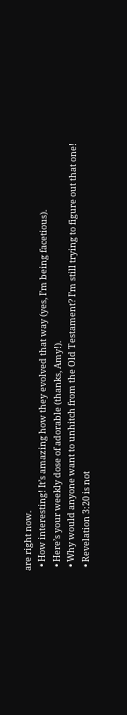are right now.
  • How interesting! It’s amazing how they evolved that way (yes, I’m being facetious).
  • Here’s your weekly dose of adorable (thanks, Amy!).
  • Why would anyone want to unhitch from the Old Testament? I’m still trying to figure out that one!
  • Revelation 3:20 is not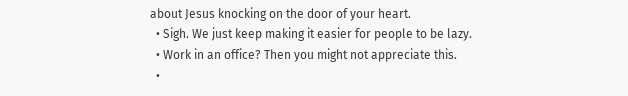about Jesus knocking on the door of your heart.
  • Sigh. We just keep making it easier for people to be lazy.
  • Work in an office? Then you might not appreciate this.
  •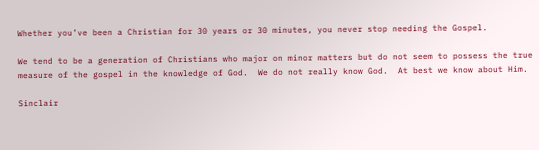Whether you’ve been a Christian for 30 years or 30 minutes, you never stop needing the Gospel.

We tend to be a generation of Christians who major on minor matters but do not seem to possess the true measure of the gospel in the knowledge of God.  We do not really know God.  At best we know about Him.

Sinclair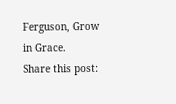Ferguson, Grow in Grace.
Share this post: